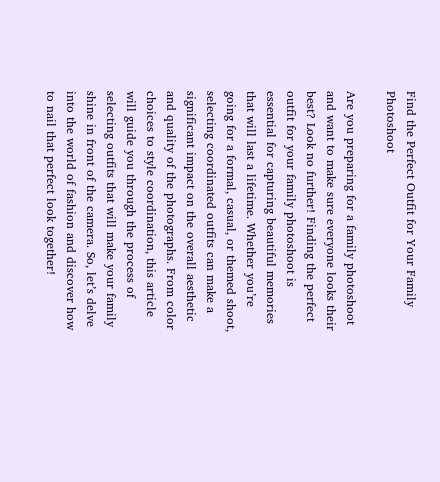Find the Perfect Outfit for Your Family Photoshoot

Are you preparing for a family photoshoot and want to make sure everyone looks their best? Look no further! Finding the perfect outfit for your family photoshoot is essential for capturing beautiful memories that will last a lifetime. Whether you’re going for a formal, casual, or themed shoot, selecting coordinated outfits can make a significant impact on the overall aesthetic and quality of the photographs. From color choices to style coordination, this article will guide you through the process of selecting outfits that will make your family shine in front of the camera. So, let’s delve into the world of fashion and discover how to nail that perfect look together!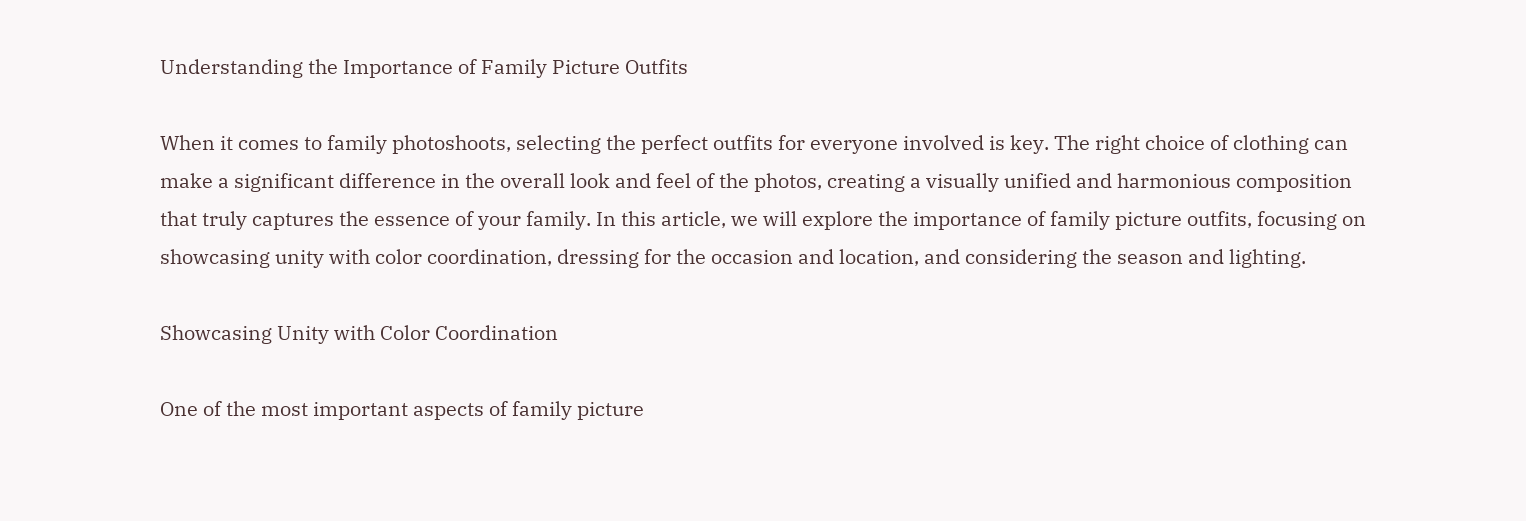Understanding the Importance of Family Picture Outfits

When it comes to family photoshoots, selecting the perfect outfits for everyone involved is key. The right choice of clothing can make a significant difference in the overall look and feel of the photos, creating a visually unified and harmonious composition that truly captures the essence of your family. In this article, we will explore the importance of family picture outfits, focusing on showcasing unity with color coordination, dressing for the occasion and location, and considering the season and lighting.

Showcasing Unity with Color Coordination

One of the most important aspects of family picture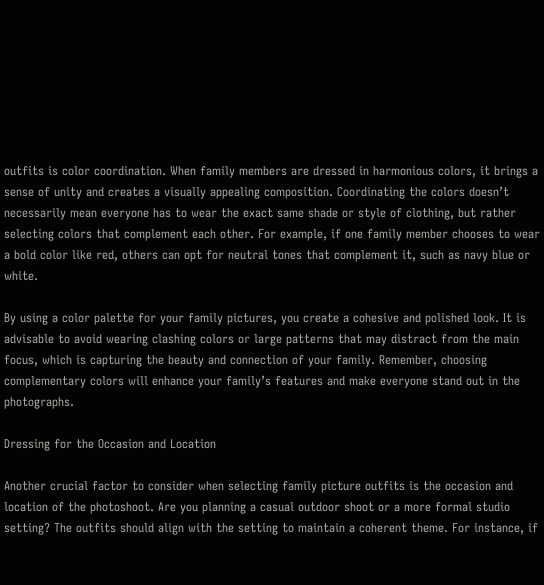outfits is color coordination. When family members are dressed in harmonious colors, it brings a sense of unity and creates a visually appealing composition. Coordinating the colors doesn’t necessarily mean everyone has to wear the exact same shade or style of clothing, but rather selecting colors that complement each other. For example, if one family member chooses to wear a bold color like red, others can opt for neutral tones that complement it, such as navy blue or white.

By using a color palette for your family pictures, you create a cohesive and polished look. It is advisable to avoid wearing clashing colors or large patterns that may distract from the main focus, which is capturing the beauty and connection of your family. Remember, choosing complementary colors will enhance your family’s features and make everyone stand out in the photographs.

Dressing for the Occasion and Location

Another crucial factor to consider when selecting family picture outfits is the occasion and location of the photoshoot. Are you planning a casual outdoor shoot or a more formal studio setting? The outfits should align with the setting to maintain a coherent theme. For instance, if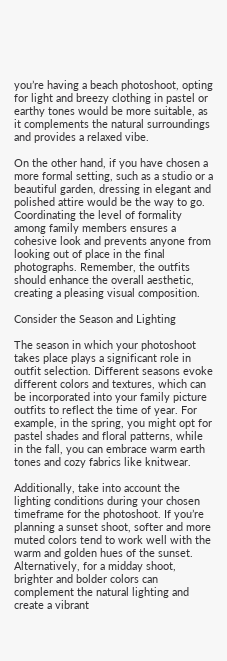you’re having a beach photoshoot, opting for light and breezy clothing in pastel or earthy tones would be more suitable, as it complements the natural surroundings and provides a relaxed vibe.

On the other hand, if you have chosen a more formal setting, such as a studio or a beautiful garden, dressing in elegant and polished attire would be the way to go. Coordinating the level of formality among family members ensures a cohesive look and prevents anyone from looking out of place in the final photographs. Remember, the outfits should enhance the overall aesthetic, creating a pleasing visual composition.

Consider the Season and Lighting

The season in which your photoshoot takes place plays a significant role in outfit selection. Different seasons evoke different colors and textures, which can be incorporated into your family picture outfits to reflect the time of year. For example, in the spring, you might opt for pastel shades and floral patterns, while in the fall, you can embrace warm earth tones and cozy fabrics like knitwear.

Additionally, take into account the lighting conditions during your chosen timeframe for the photoshoot. If you’re planning a sunset shoot, softer and more muted colors tend to work well with the warm and golden hues of the sunset. Alternatively, for a midday shoot, brighter and bolder colors can complement the natural lighting and create a vibrant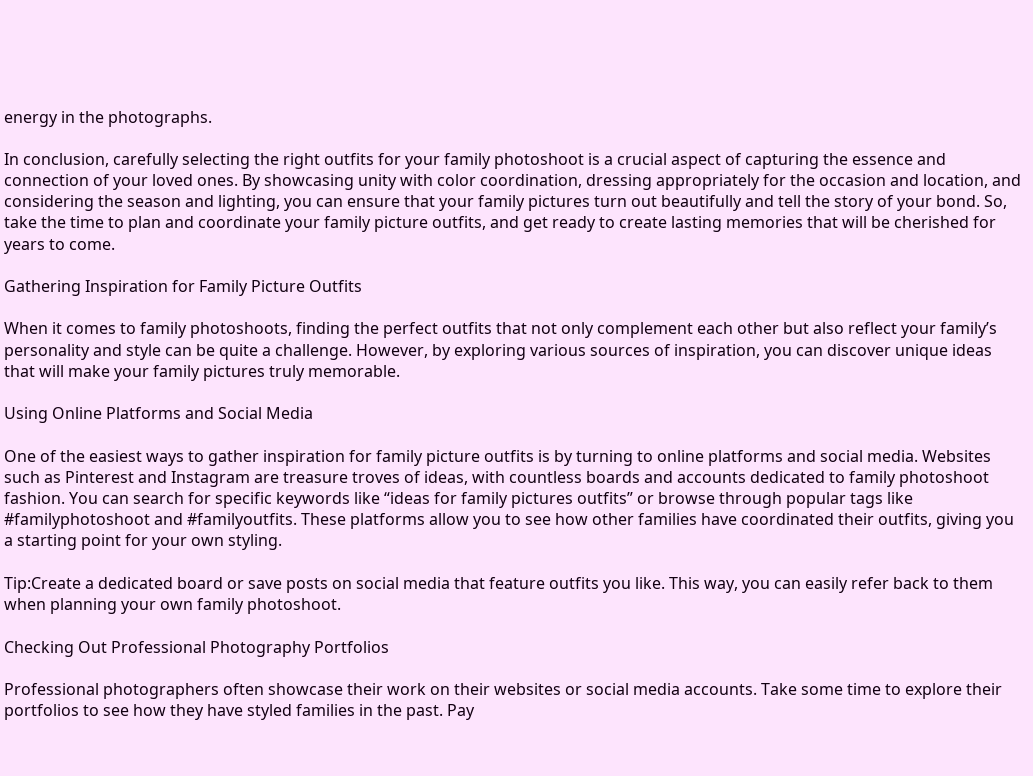energy in the photographs.

In conclusion, carefully selecting the right outfits for your family photoshoot is a crucial aspect of capturing the essence and connection of your loved ones. By showcasing unity with color coordination, dressing appropriately for the occasion and location, and considering the season and lighting, you can ensure that your family pictures turn out beautifully and tell the story of your bond. So, take the time to plan and coordinate your family picture outfits, and get ready to create lasting memories that will be cherished for years to come.

Gathering Inspiration for Family Picture Outfits

When it comes to family photoshoots, finding the perfect outfits that not only complement each other but also reflect your family’s personality and style can be quite a challenge. However, by exploring various sources of inspiration, you can discover unique ideas that will make your family pictures truly memorable.

Using Online Platforms and Social Media

One of the easiest ways to gather inspiration for family picture outfits is by turning to online platforms and social media. Websites such as Pinterest and Instagram are treasure troves of ideas, with countless boards and accounts dedicated to family photoshoot fashion. You can search for specific keywords like “ideas for family pictures outfits” or browse through popular tags like #familyphotoshoot and #familyoutfits. These platforms allow you to see how other families have coordinated their outfits, giving you a starting point for your own styling.

Tip:Create a dedicated board or save posts on social media that feature outfits you like. This way, you can easily refer back to them when planning your own family photoshoot.

Checking Out Professional Photography Portfolios

Professional photographers often showcase their work on their websites or social media accounts. Take some time to explore their portfolios to see how they have styled families in the past. Pay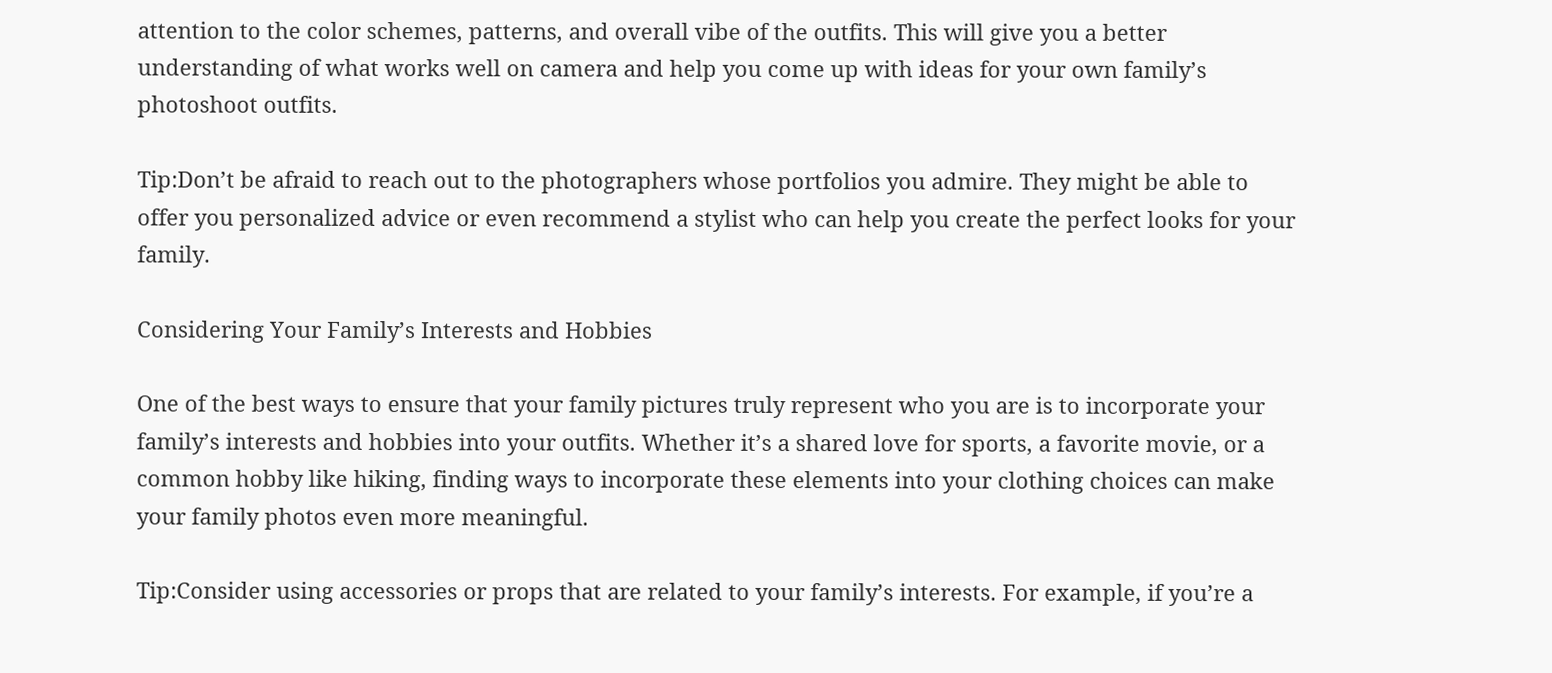attention to the color schemes, patterns, and overall vibe of the outfits. This will give you a better understanding of what works well on camera and help you come up with ideas for your own family’s photoshoot outfits.

Tip:Don’t be afraid to reach out to the photographers whose portfolios you admire. They might be able to offer you personalized advice or even recommend a stylist who can help you create the perfect looks for your family.

Considering Your Family’s Interests and Hobbies

One of the best ways to ensure that your family pictures truly represent who you are is to incorporate your family’s interests and hobbies into your outfits. Whether it’s a shared love for sports, a favorite movie, or a common hobby like hiking, finding ways to incorporate these elements into your clothing choices can make your family photos even more meaningful.

Tip:Consider using accessories or props that are related to your family’s interests. For example, if you’re a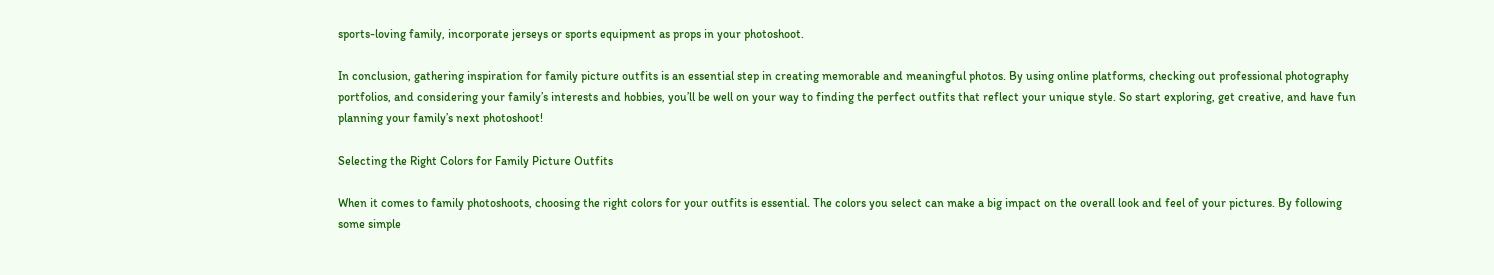sports-loving family, incorporate jerseys or sports equipment as props in your photoshoot.

In conclusion, gathering inspiration for family picture outfits is an essential step in creating memorable and meaningful photos. By using online platforms, checking out professional photography portfolios, and considering your family’s interests and hobbies, you’ll be well on your way to finding the perfect outfits that reflect your unique style. So start exploring, get creative, and have fun planning your family’s next photoshoot!

Selecting the Right Colors for Family Picture Outfits

When it comes to family photoshoots, choosing the right colors for your outfits is essential. The colors you select can make a big impact on the overall look and feel of your pictures. By following some simple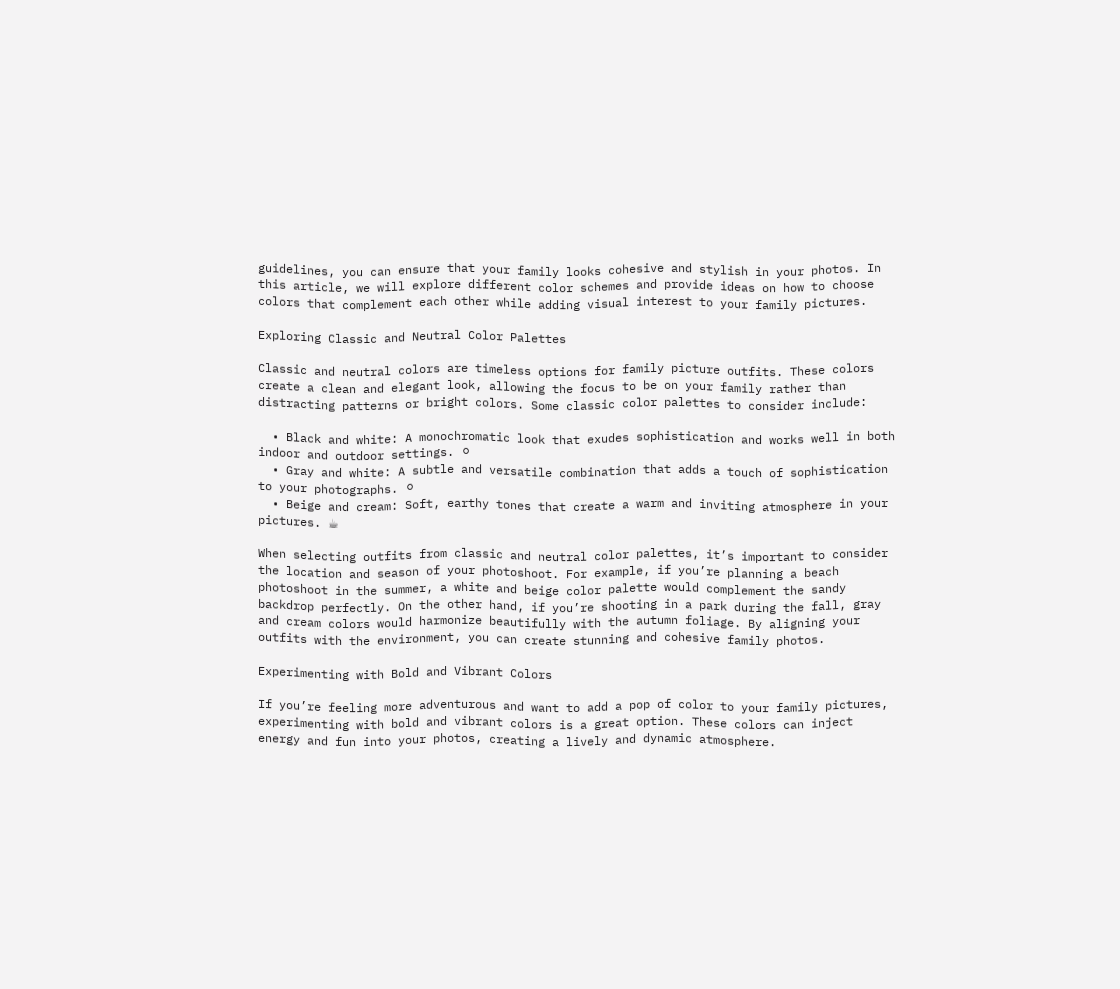guidelines, you can ensure that your family looks cohesive and stylish in your photos. In this article, we will explore different color schemes and provide ideas on how to choose colors that complement each other while adding visual interest to your family pictures.

Exploring Classic and Neutral Color Palettes

Classic and neutral colors are timeless options for family picture outfits. These colors create a clean and elegant look, allowing the focus to be on your family rather than distracting patterns or bright colors. Some classic color palettes to consider include:

  • Black and white: A monochromatic look that exudes sophistication and works well in both indoor and outdoor settings. ⚪
  • Gray and white: A subtle and versatile combination that adds a touch of sophistication to your photographs. ⚪
  • Beige and cream: Soft, earthy tones that create a warm and inviting atmosphere in your pictures. ☕

When selecting outfits from classic and neutral color palettes, it’s important to consider the location and season of your photoshoot. For example, if you’re planning a beach photoshoot in the summer, a white and beige color palette would complement the sandy backdrop perfectly. On the other hand, if you’re shooting in a park during the fall, gray and cream colors would harmonize beautifully with the autumn foliage. By aligning your outfits with the environment, you can create stunning and cohesive family photos.

Experimenting with Bold and Vibrant Colors

If you’re feeling more adventurous and want to add a pop of color to your family pictures, experimenting with bold and vibrant colors is a great option. These colors can inject energy and fun into your photos, creating a lively and dynamic atmosphere.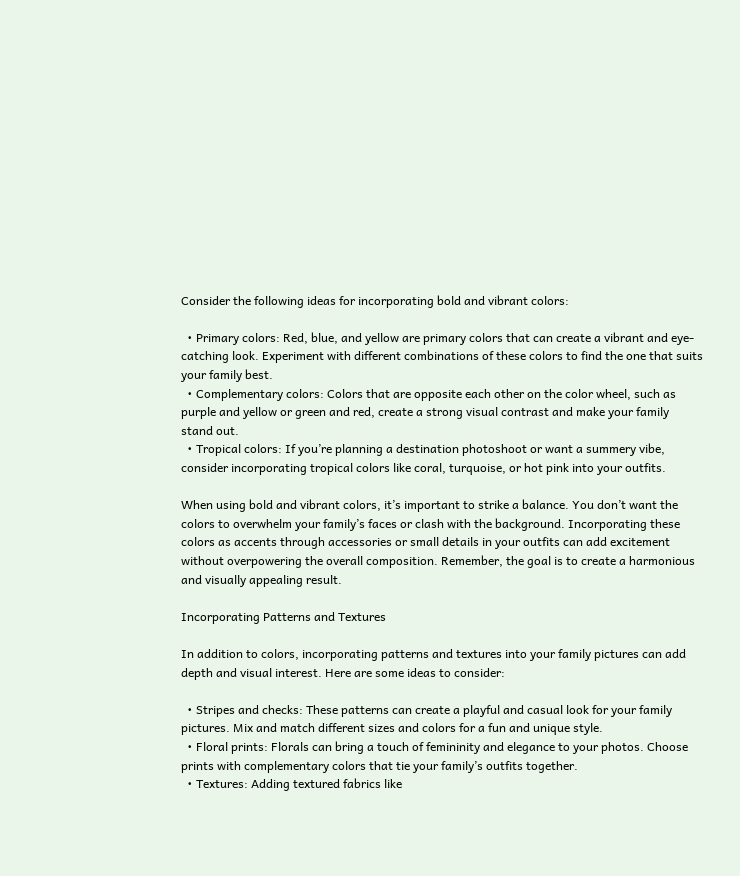Consider the following ideas for incorporating bold and vibrant colors:

  • Primary colors: Red, blue, and yellow are primary colors that can create a vibrant and eye-catching look. Experiment with different combinations of these colors to find the one that suits your family best.
  • Complementary colors: Colors that are opposite each other on the color wheel, such as purple and yellow or green and red, create a strong visual contrast and make your family stand out.
  • Tropical colors: If you’re planning a destination photoshoot or want a summery vibe, consider incorporating tropical colors like coral, turquoise, or hot pink into your outfits.

When using bold and vibrant colors, it’s important to strike a balance. You don’t want the colors to overwhelm your family’s faces or clash with the background. Incorporating these colors as accents through accessories or small details in your outfits can add excitement without overpowering the overall composition. Remember, the goal is to create a harmonious and visually appealing result.

Incorporating Patterns and Textures

In addition to colors, incorporating patterns and textures into your family pictures can add depth and visual interest. Here are some ideas to consider:

  • Stripes and checks: These patterns can create a playful and casual look for your family pictures. Mix and match different sizes and colors for a fun and unique style.
  • Floral prints: Florals can bring a touch of femininity and elegance to your photos. Choose prints with complementary colors that tie your family’s outfits together.
  • Textures: Adding textured fabrics like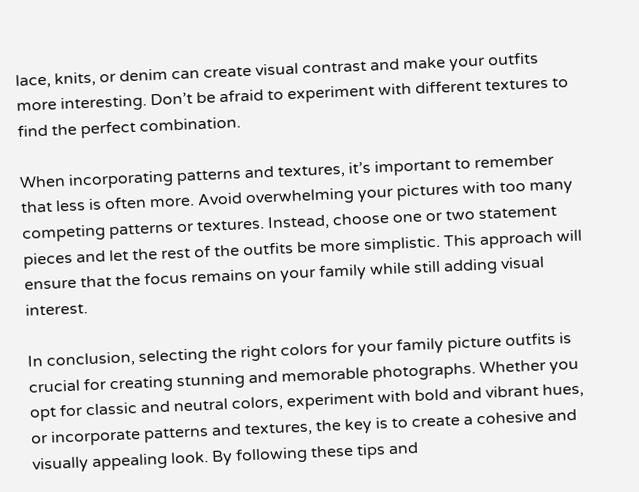lace, knits, or denim can create visual contrast and make your outfits more interesting. Don’t be afraid to experiment with different textures to find the perfect combination.

When incorporating patterns and textures, it’s important to remember that less is often more. Avoid overwhelming your pictures with too many competing patterns or textures. Instead, choose one or two statement pieces and let the rest of the outfits be more simplistic. This approach will ensure that the focus remains on your family while still adding visual interest.

In conclusion, selecting the right colors for your family picture outfits is crucial for creating stunning and memorable photographs. Whether you opt for classic and neutral colors, experiment with bold and vibrant hues, or incorporate patterns and textures, the key is to create a cohesive and visually appealing look. By following these tips and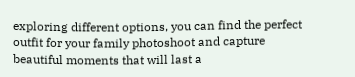exploring different options, you can find the perfect outfit for your family photoshoot and capture beautiful moments that will last a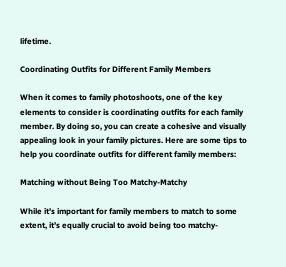lifetime.

Coordinating Outfits for Different Family Members

When it comes to family photoshoots, one of the key elements to consider is coordinating outfits for each family member. By doing so, you can create a cohesive and visually appealing look in your family pictures. Here are some tips to help you coordinate outfits for different family members:

Matching without Being Too Matchy-Matchy

While it’s important for family members to match to some extent, it’s equally crucial to avoid being too matchy-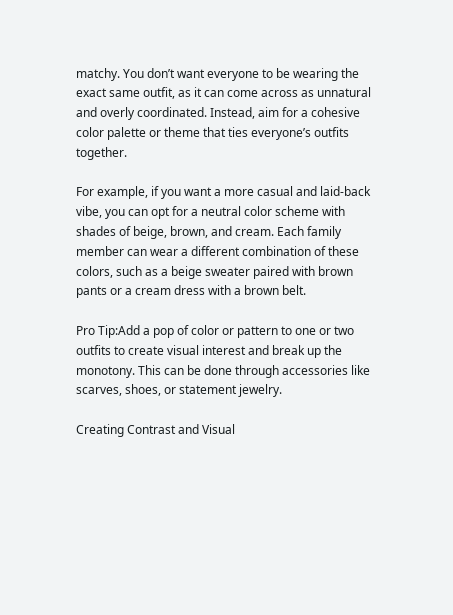matchy. You don’t want everyone to be wearing the exact same outfit, as it can come across as unnatural and overly coordinated. Instead, aim for a cohesive color palette or theme that ties everyone’s outfits together.

For example, if you want a more casual and laid-back vibe, you can opt for a neutral color scheme with shades of beige, brown, and cream. Each family member can wear a different combination of these colors, such as a beige sweater paired with brown pants or a cream dress with a brown belt.

Pro Tip:Add a pop of color or pattern to one or two outfits to create visual interest and break up the monotony. This can be done through accessories like scarves, shoes, or statement jewelry.

Creating Contrast and Visual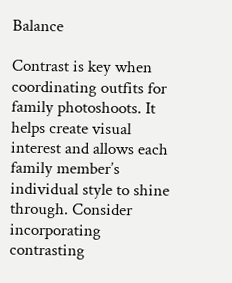Balance

Contrast is key when coordinating outfits for family photoshoots. It helps create visual interest and allows each family member’s individual style to shine through. Consider incorporating contrasting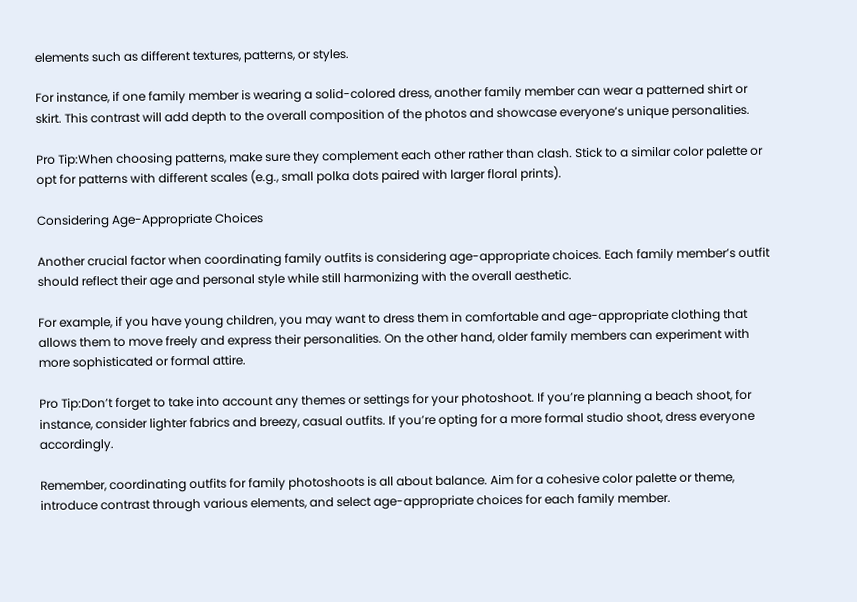elements such as different textures, patterns, or styles.

For instance, if one family member is wearing a solid-colored dress, another family member can wear a patterned shirt or skirt. This contrast will add depth to the overall composition of the photos and showcase everyone’s unique personalities.

Pro Tip:When choosing patterns, make sure they complement each other rather than clash. Stick to a similar color palette or opt for patterns with different scales (e.g., small polka dots paired with larger floral prints).

Considering Age-Appropriate Choices

Another crucial factor when coordinating family outfits is considering age-appropriate choices. Each family member’s outfit should reflect their age and personal style while still harmonizing with the overall aesthetic.

For example, if you have young children, you may want to dress them in comfortable and age-appropriate clothing that allows them to move freely and express their personalities. On the other hand, older family members can experiment with more sophisticated or formal attire.

Pro Tip:Don’t forget to take into account any themes or settings for your photoshoot. If you’re planning a beach shoot, for instance, consider lighter fabrics and breezy, casual outfits. If you’re opting for a more formal studio shoot, dress everyone accordingly.

Remember, coordinating outfits for family photoshoots is all about balance. Aim for a cohesive color palette or theme, introduce contrast through various elements, and select age-appropriate choices for each family member.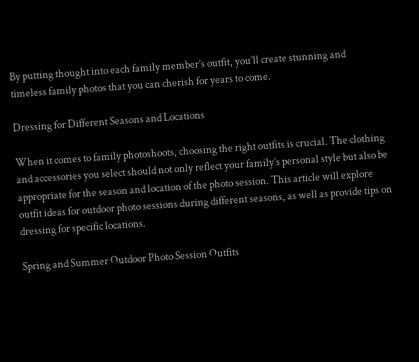By putting thought into each family member’s outfit, you’ll create stunning and timeless family photos that you can cherish for years to come.

Dressing for Different Seasons and Locations

When it comes to family photoshoots, choosing the right outfits is crucial. The clothing and accessories you select should not only reflect your family’s personal style but also be appropriate for the season and location of the photo session. This article will explore outfit ideas for outdoor photo sessions during different seasons, as well as provide tips on dressing for specific locations.

Spring and Summer Outdoor Photo Session Outfits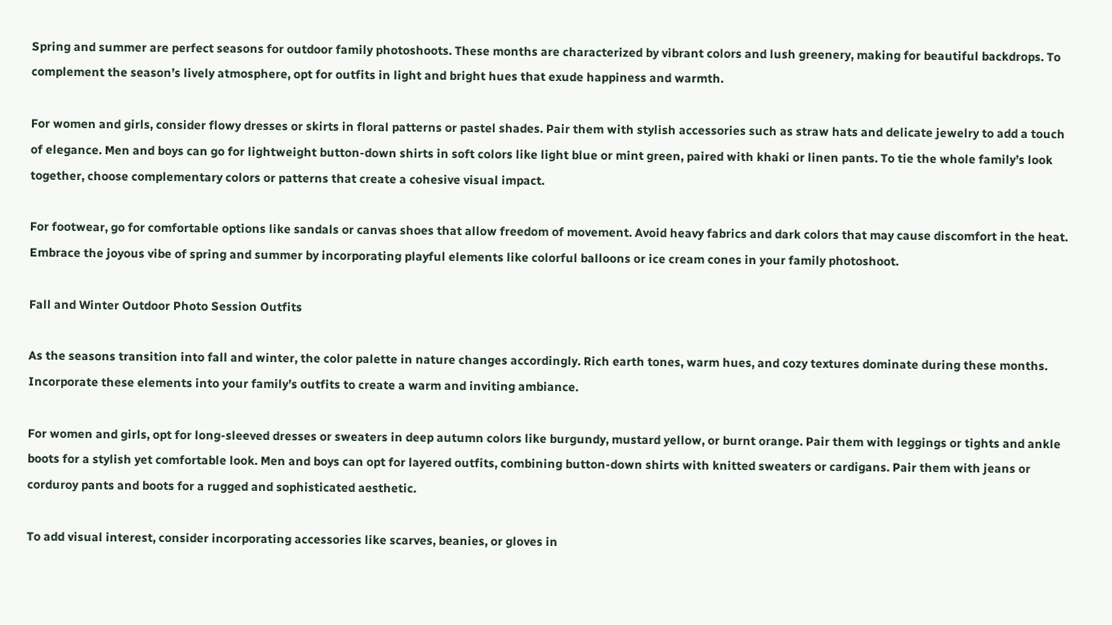Spring and summer are perfect seasons for outdoor family photoshoots. These months are characterized by vibrant colors and lush greenery, making for beautiful backdrops. To complement the season’s lively atmosphere, opt for outfits in light and bright hues that exude happiness and warmth.

For women and girls, consider flowy dresses or skirts in floral patterns or pastel shades. Pair them with stylish accessories such as straw hats and delicate jewelry to add a touch of elegance. Men and boys can go for lightweight button-down shirts in soft colors like light blue or mint green, paired with khaki or linen pants. To tie the whole family’s look together, choose complementary colors or patterns that create a cohesive visual impact.

For footwear, go for comfortable options like sandals or canvas shoes that allow freedom of movement. Avoid heavy fabrics and dark colors that may cause discomfort in the heat. Embrace the joyous vibe of spring and summer by incorporating playful elements like colorful balloons or ice cream cones in your family photoshoot.

Fall and Winter Outdoor Photo Session Outfits

As the seasons transition into fall and winter, the color palette in nature changes accordingly. Rich earth tones, warm hues, and cozy textures dominate during these months. Incorporate these elements into your family’s outfits to create a warm and inviting ambiance.

For women and girls, opt for long-sleeved dresses or sweaters in deep autumn colors like burgundy, mustard yellow, or burnt orange. Pair them with leggings or tights and ankle boots for a stylish yet comfortable look. Men and boys can opt for layered outfits, combining button-down shirts with knitted sweaters or cardigans. Pair them with jeans or corduroy pants and boots for a rugged and sophisticated aesthetic.

To add visual interest, consider incorporating accessories like scarves, beanies, or gloves in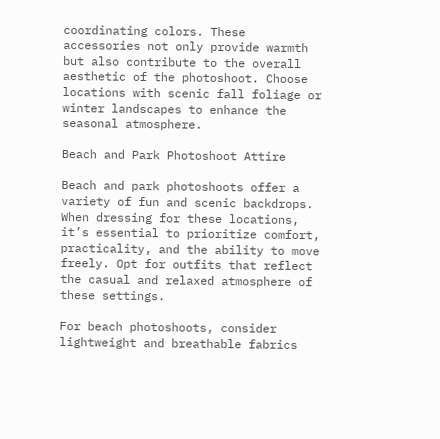coordinating colors. These accessories not only provide warmth but also contribute to the overall aesthetic of the photoshoot. Choose locations with scenic fall foliage or winter landscapes to enhance the seasonal atmosphere.

Beach and Park Photoshoot Attire

Beach and park photoshoots offer a variety of fun and scenic backdrops. When dressing for these locations, it’s essential to prioritize comfort, practicality, and the ability to move freely. Opt for outfits that reflect the casual and relaxed atmosphere of these settings.

For beach photoshoots, consider lightweight and breathable fabrics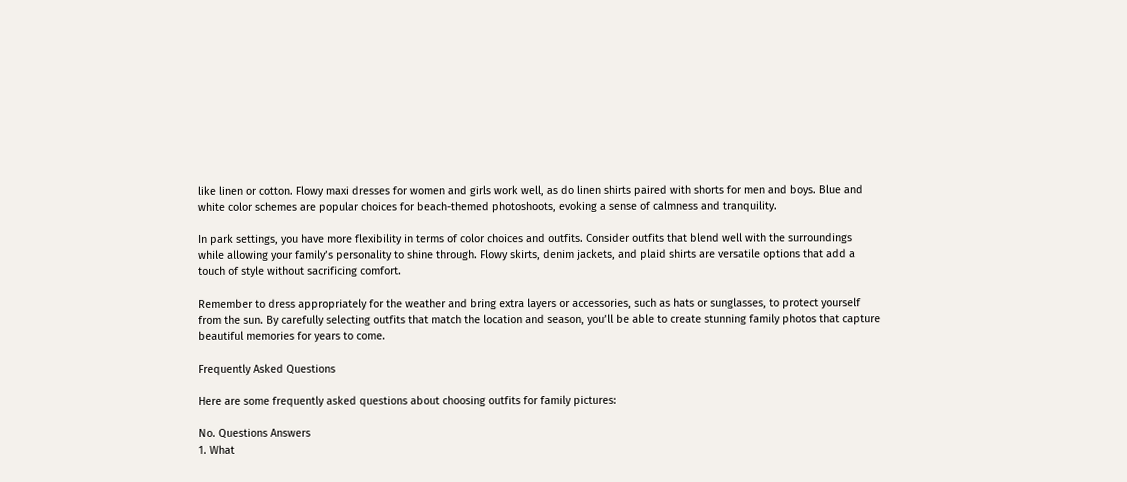like linen or cotton. Flowy maxi dresses for women and girls work well, as do linen shirts paired with shorts for men and boys. Blue and white color schemes are popular choices for beach-themed photoshoots, evoking a sense of calmness and tranquility.

In park settings, you have more flexibility in terms of color choices and outfits. Consider outfits that blend well with the surroundings while allowing your family’s personality to shine through. Flowy skirts, denim jackets, and plaid shirts are versatile options that add a touch of style without sacrificing comfort.

Remember to dress appropriately for the weather and bring extra layers or accessories, such as hats or sunglasses, to protect yourself from the sun. By carefully selecting outfits that match the location and season, you’ll be able to create stunning family photos that capture beautiful memories for years to come.

Frequently Asked Questions

Here are some frequently asked questions about choosing outfits for family pictures:

No. Questions Answers
1. What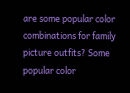are some popular color combinations for family picture outfits? Some popular color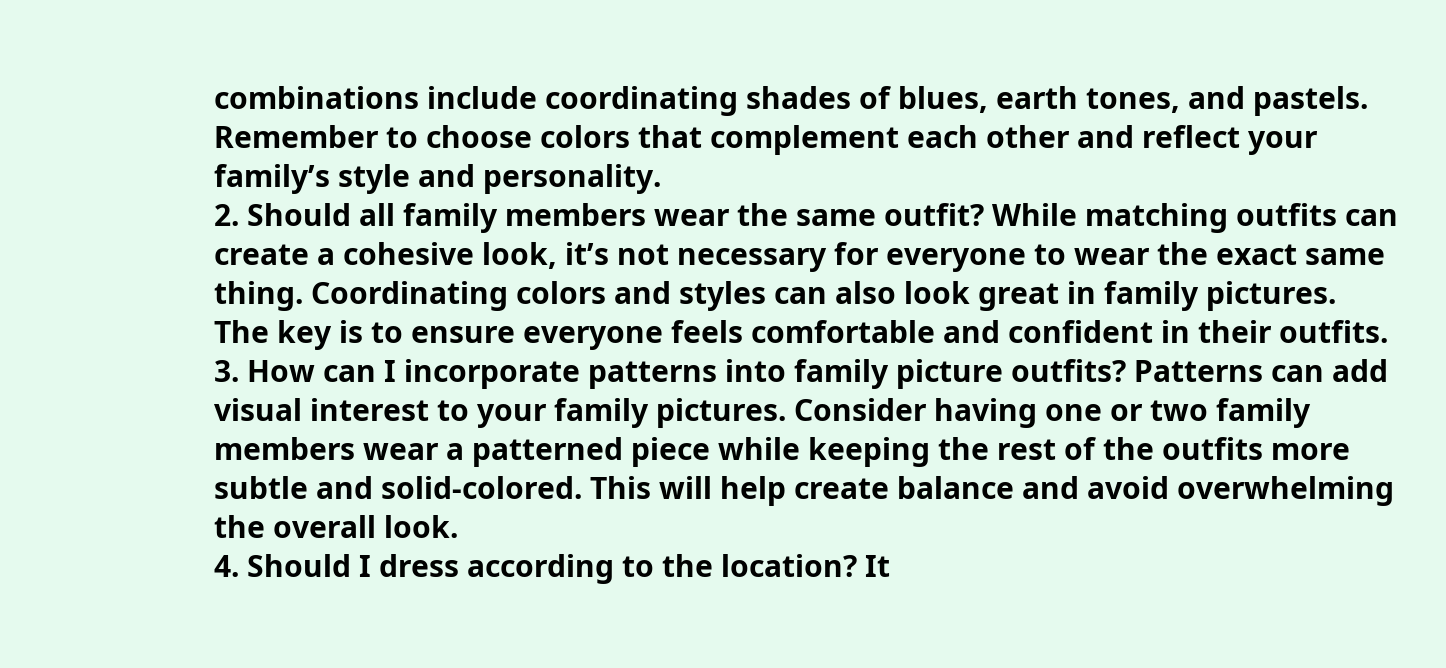combinations include coordinating shades of blues, earth tones, and pastels. Remember to choose colors that complement each other and reflect your family’s style and personality.
2. Should all family members wear the same outfit? While matching outfits can create a cohesive look, it’s not necessary for everyone to wear the exact same thing. Coordinating colors and styles can also look great in family pictures. The key is to ensure everyone feels comfortable and confident in their outfits.
3. How can I incorporate patterns into family picture outfits? Patterns can add visual interest to your family pictures. Consider having one or two family members wear a patterned piece while keeping the rest of the outfits more subtle and solid-colored. This will help create balance and avoid overwhelming the overall look.
4. Should I dress according to the location? It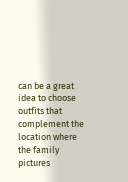can be a great idea to choose outfits that complement the location where the family pictures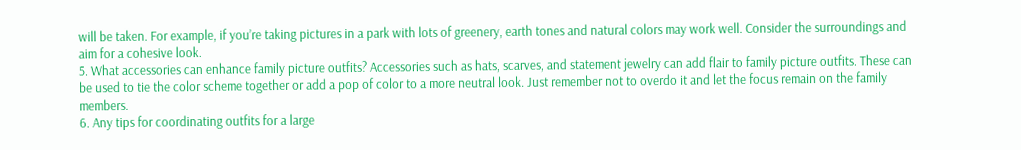will be taken. For example, if you’re taking pictures in a park with lots of greenery, earth tones and natural colors may work well. Consider the surroundings and aim for a cohesive look.
5. What accessories can enhance family picture outfits? Accessories such as hats, scarves, and statement jewelry can add flair to family picture outfits. These can be used to tie the color scheme together or add a pop of color to a more neutral look. Just remember not to overdo it and let the focus remain on the family members.
6. Any tips for coordinating outfits for a large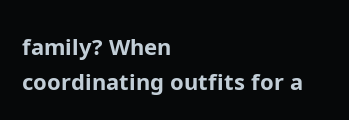family? When coordinating outfits for a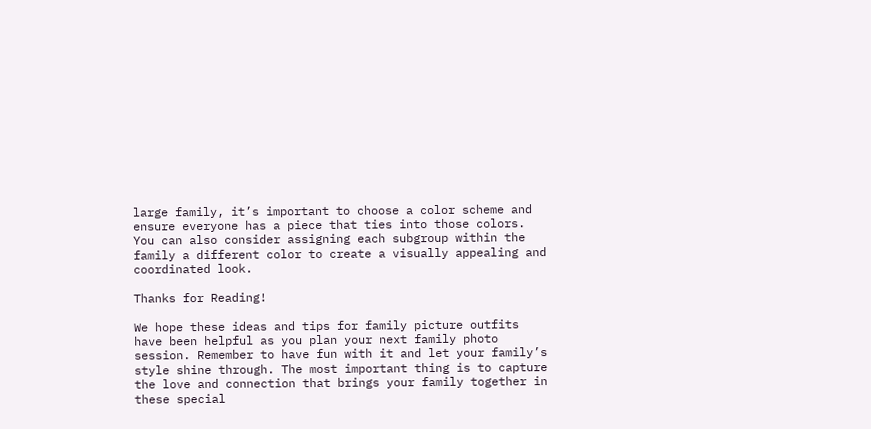large family, it’s important to choose a color scheme and ensure everyone has a piece that ties into those colors. You can also consider assigning each subgroup within the family a different color to create a visually appealing and coordinated look.

Thanks for Reading!

We hope these ideas and tips for family picture outfits have been helpful as you plan your next family photo session. Remember to have fun with it and let your family’s style shine through. The most important thing is to capture the love and connection that brings your family together in these special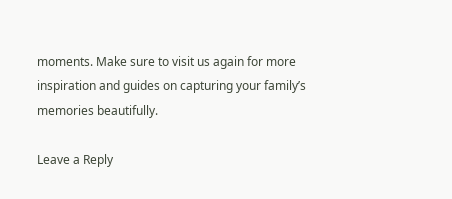moments. Make sure to visit us again for more inspiration and guides on capturing your family’s memories beautifully.

Leave a Reply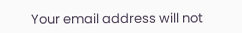Your email address will not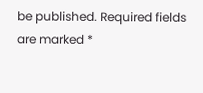be published. Required fields are marked *